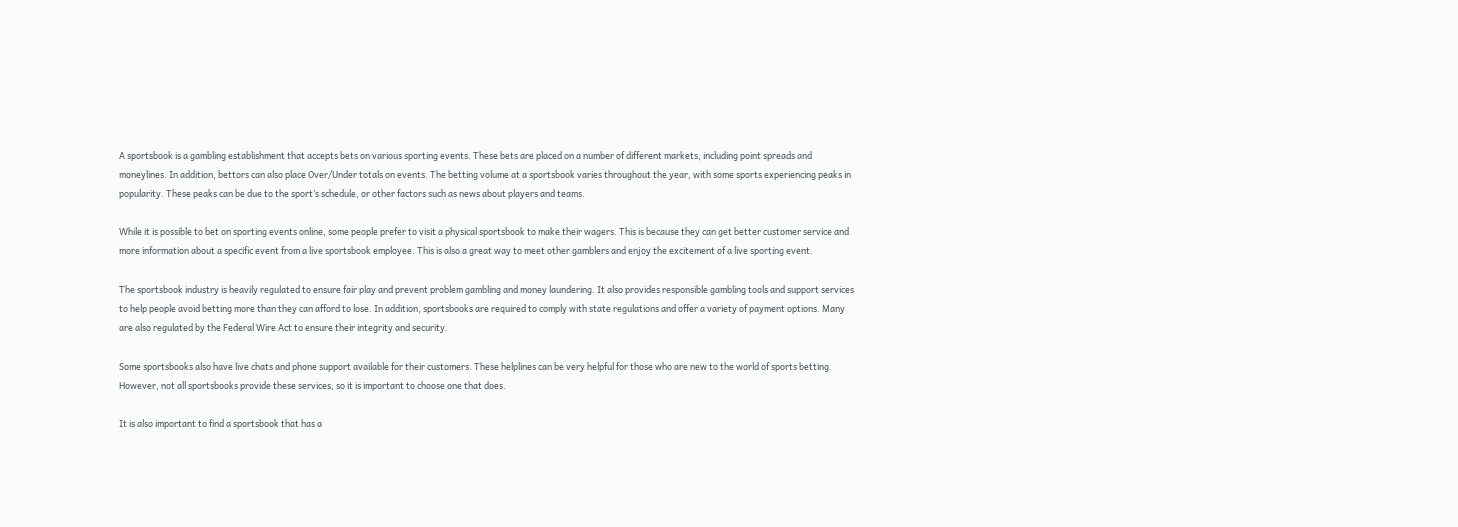A sportsbook is a gambling establishment that accepts bets on various sporting events. These bets are placed on a number of different markets, including point spreads and moneylines. In addition, bettors can also place Over/Under totals on events. The betting volume at a sportsbook varies throughout the year, with some sports experiencing peaks in popularity. These peaks can be due to the sport’s schedule, or other factors such as news about players and teams.

While it is possible to bet on sporting events online, some people prefer to visit a physical sportsbook to make their wagers. This is because they can get better customer service and more information about a specific event from a live sportsbook employee. This is also a great way to meet other gamblers and enjoy the excitement of a live sporting event.

The sportsbook industry is heavily regulated to ensure fair play and prevent problem gambling and money laundering. It also provides responsible gambling tools and support services to help people avoid betting more than they can afford to lose. In addition, sportsbooks are required to comply with state regulations and offer a variety of payment options. Many are also regulated by the Federal Wire Act to ensure their integrity and security.

Some sportsbooks also have live chats and phone support available for their customers. These helplines can be very helpful for those who are new to the world of sports betting. However, not all sportsbooks provide these services, so it is important to choose one that does.

It is also important to find a sportsbook that has a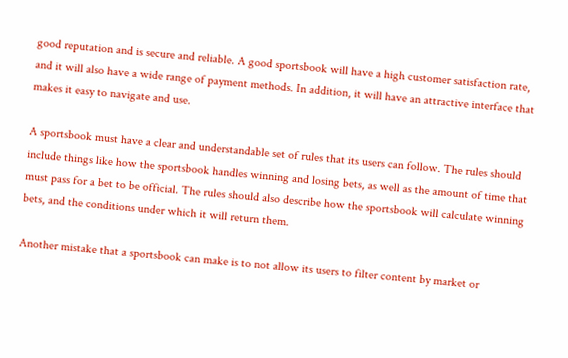good reputation and is secure and reliable. A good sportsbook will have a high customer satisfaction rate, and it will also have a wide range of payment methods. In addition, it will have an attractive interface that makes it easy to navigate and use.

A sportsbook must have a clear and understandable set of rules that its users can follow. The rules should include things like how the sportsbook handles winning and losing bets, as well as the amount of time that must pass for a bet to be official. The rules should also describe how the sportsbook will calculate winning bets, and the conditions under which it will return them.

Another mistake that a sportsbook can make is to not allow its users to filter content by market or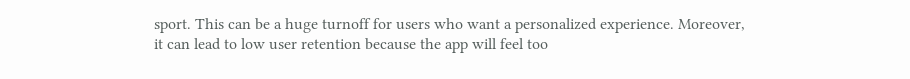sport. This can be a huge turnoff for users who want a personalized experience. Moreover, it can lead to low user retention because the app will feel too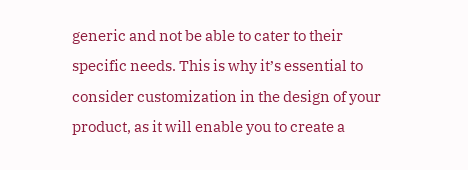generic and not be able to cater to their specific needs. This is why it’s essential to consider customization in the design of your product, as it will enable you to create a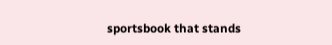sportsbook that stands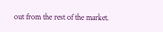out from the rest of the market.